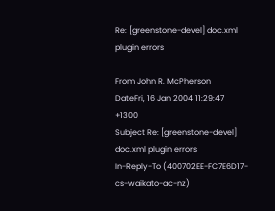Re: [greenstone-devel] doc.xml plugin errors

From John R. McPherson
DateFri, 16 Jan 2004 11:29:47 +1300
Subject Re: [greenstone-devel] doc.xml plugin errors
In-Reply-To (400702EE-FC7E6D17-cs-waikato-ac-nz)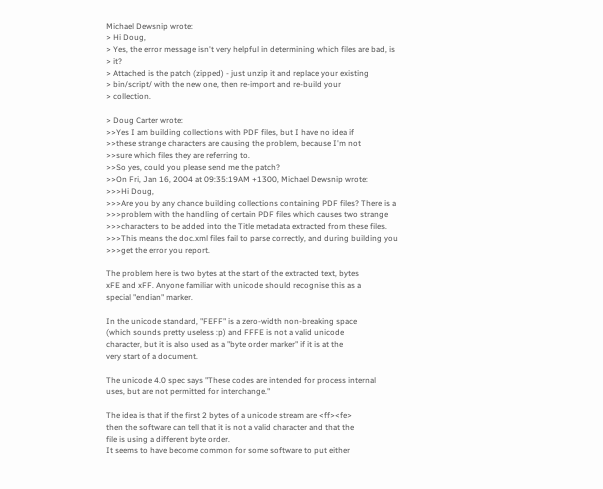Michael Dewsnip wrote:
> Hi Doug,
> Yes, the error message isn't very helpful in determining which files are bad, is
> it?
> Attached is the patch (zipped) - just unzip it and replace your existing
> bin/script/ with the new one, then re-import and re-build your
> collection.

> Doug Carter wrote:
>>Yes I am building collections with PDF files, but I have no idea if
>>these strange characters are causing the problem, because I'm not
>>sure which files they are referring to.
>>So yes, could you please send me the patch?
>>On Fri, Jan 16, 2004 at 09:35:19AM +1300, Michael Dewsnip wrote:
>>>Hi Doug,
>>>Are you by any chance building collections containing PDF files? There is a
>>>problem with the handling of certain PDF files which causes two strange
>>>characters to be added into the Title metadata extracted from these files.
>>>This means the doc.xml files fail to parse correctly, and during building you
>>>get the error you report.

The problem here is two bytes at the start of the extracted text, bytes
xFE and xFF. Anyone familiar with unicode should recognise this as a
special "endian" marker.

In the unicode standard, "FEFF" is a zero-width non-breaking space
(which sounds pretty useless :p) and FFFE is not a valid unicode
character, but it is also used as a "byte order marker" if it is at the
very start of a document.

The unicode 4.0 spec says "These codes are intended for process internal
uses, but are not permitted for interchange."

The idea is that if the first 2 bytes of a unicode stream are <ff><fe>
then the software can tell that it is not a valid character and that the
file is using a different byte order.
It seems to have become common for some software to put either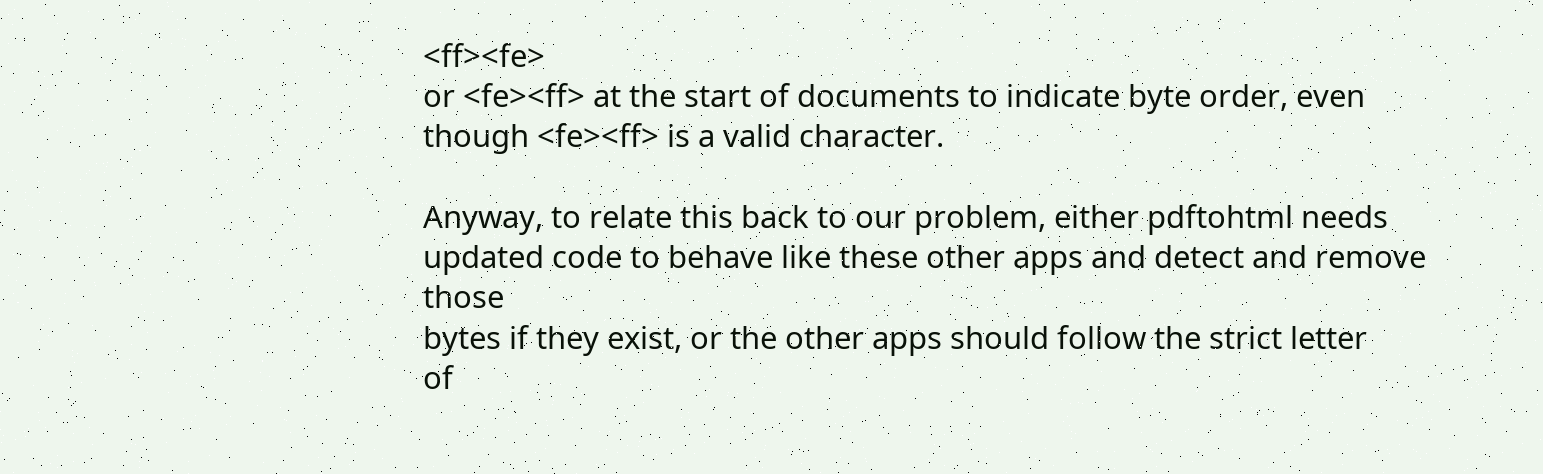<ff><fe>
or <fe><ff> at the start of documents to indicate byte order, even
though <fe><ff> is a valid character.

Anyway, to relate this back to our problem, either pdftohtml needs
updated code to behave like these other apps and detect and remove those
bytes if they exist, or the other apps should follow the strict letter
of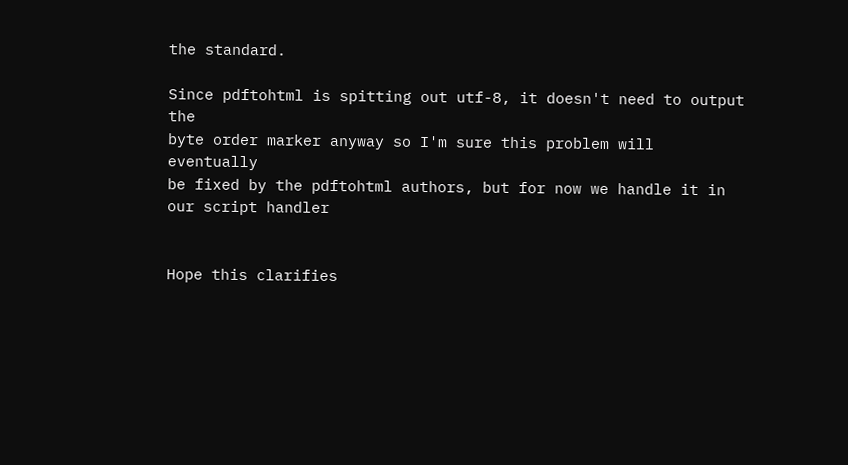the standard.

Since pdftohtml is spitting out utf-8, it doesn't need to output the
byte order marker anyway so I'm sure this problem will eventually
be fixed by the pdftohtml authors, but for now we handle it in our script handler


Hope this clarifies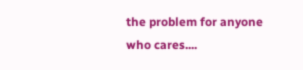the problem for anyone who cares....